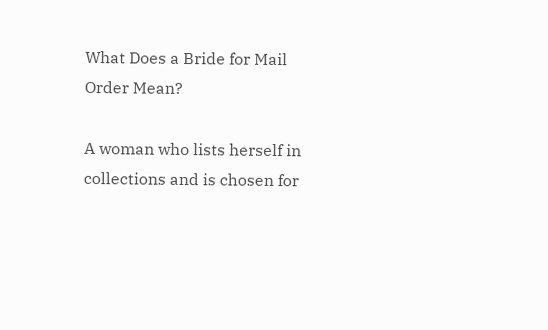What Does a Bride for Mail Order Mean?

A woman who lists herself in collections and is chosen for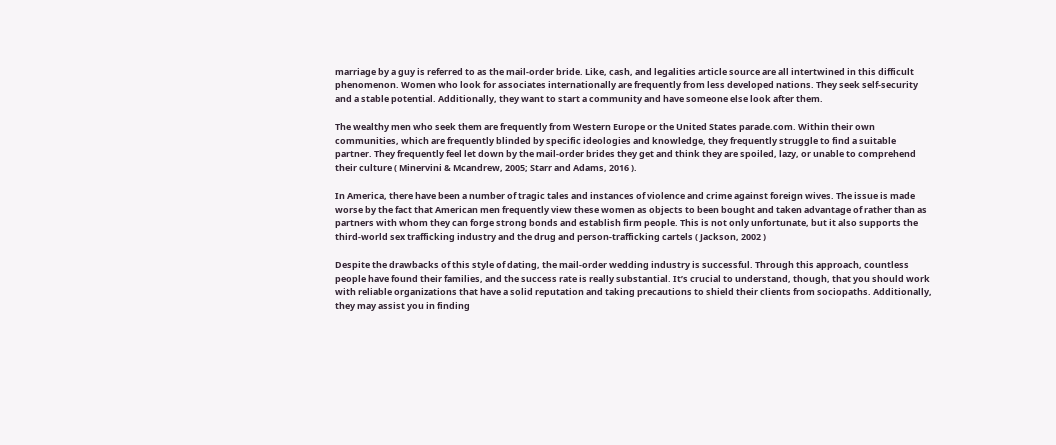marriage by a guy is referred to as the mail-order bride. Like, cash, and legalities article source are all intertwined in this difficult phenomenon. Women who look for associates internationally are frequently from less developed nations. They seek self-security and a stable potential. Additionally, they want to start a community and have someone else look after them.

The wealthy men who seek them are frequently from Western Europe or the United States parade.com. Within their own communities, which are frequently blinded by specific ideologies and knowledge, they frequently struggle to find a suitable partner. They frequently feel let down by the mail-order brides they get and think they are spoiled, lazy, or unable to comprehend their culture ( Minervini & Mcandrew, 2005; Starr and Adams, 2016 ).

In America, there have been a number of tragic tales and instances of violence and crime against foreign wives. The issue is made worse by the fact that American men frequently view these women as objects to been bought and taken advantage of rather than as partners with whom they can forge strong bonds and establish firm people. This is not only unfortunate, but it also supports the third-world sex trafficking industry and the drug and person-trafficking cartels ( Jackson, 2002 )

Despite the drawbacks of this style of dating, the mail-order wedding industry is successful. Through this approach, countless people have found their families, and the success rate is really substantial. It’s crucial to understand, though, that you should work with reliable organizations that have a solid reputation and taking precautions to shield their clients from sociopaths. Additionally, they may assist you in finding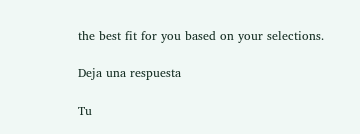the best fit for you based on your selections.

Deja una respuesta

Tu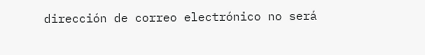dirección de correo electrónico no será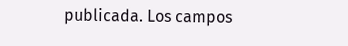publicada. Los campos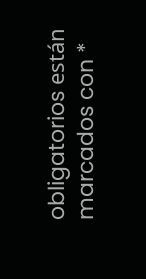obligatorios están marcados con *